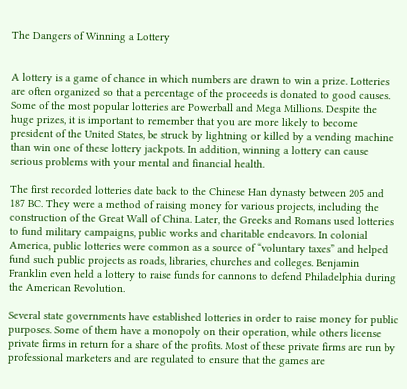The Dangers of Winning a Lottery


A lottery is a game of chance in which numbers are drawn to win a prize. Lotteries are often organized so that a percentage of the proceeds is donated to good causes. Some of the most popular lotteries are Powerball and Mega Millions. Despite the huge prizes, it is important to remember that you are more likely to become president of the United States, be struck by lightning or killed by a vending machine than win one of these lottery jackpots. In addition, winning a lottery can cause serious problems with your mental and financial health.

The first recorded lotteries date back to the Chinese Han dynasty between 205 and 187 BC. They were a method of raising money for various projects, including the construction of the Great Wall of China. Later, the Greeks and Romans used lotteries to fund military campaigns, public works and charitable endeavors. In colonial America, public lotteries were common as a source of “voluntary taxes” and helped fund such public projects as roads, libraries, churches and colleges. Benjamin Franklin even held a lottery to raise funds for cannons to defend Philadelphia during the American Revolution.

Several state governments have established lotteries in order to raise money for public purposes. Some of them have a monopoly on their operation, while others license private firms in return for a share of the profits. Most of these private firms are run by professional marketers and are regulated to ensure that the games are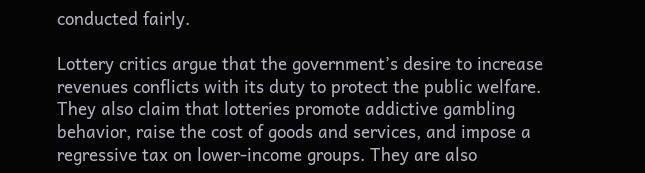conducted fairly.

Lottery critics argue that the government’s desire to increase revenues conflicts with its duty to protect the public welfare. They also claim that lotteries promote addictive gambling behavior, raise the cost of goods and services, and impose a regressive tax on lower-income groups. They are also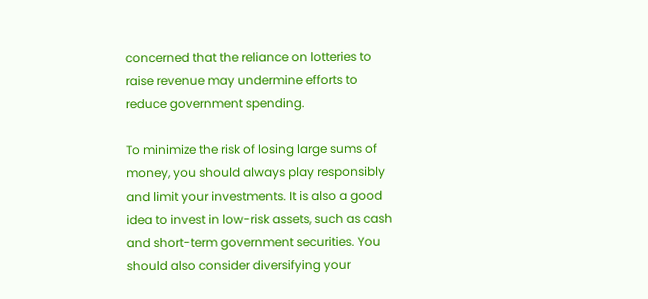concerned that the reliance on lotteries to raise revenue may undermine efforts to reduce government spending.

To minimize the risk of losing large sums of money, you should always play responsibly and limit your investments. It is also a good idea to invest in low-risk assets, such as cash and short-term government securities. You should also consider diversifying your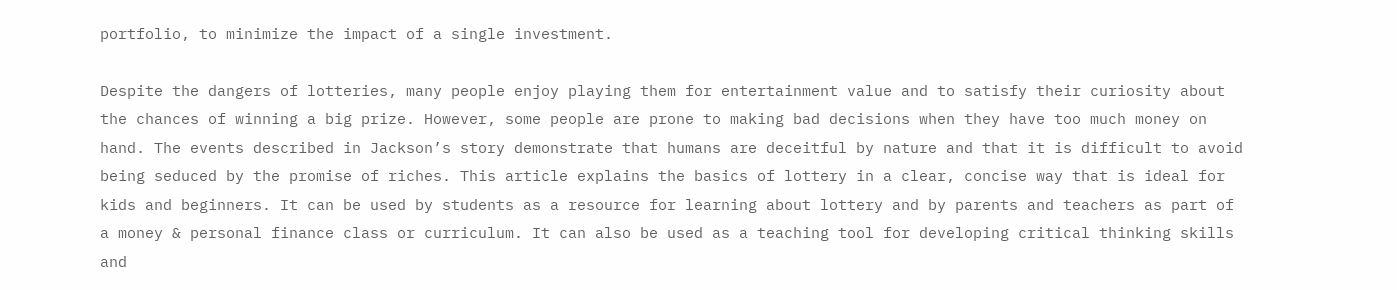portfolio, to minimize the impact of a single investment.

Despite the dangers of lotteries, many people enjoy playing them for entertainment value and to satisfy their curiosity about the chances of winning a big prize. However, some people are prone to making bad decisions when they have too much money on hand. The events described in Jackson’s story demonstrate that humans are deceitful by nature and that it is difficult to avoid being seduced by the promise of riches. This article explains the basics of lottery in a clear, concise way that is ideal for kids and beginners. It can be used by students as a resource for learning about lottery and by parents and teachers as part of a money & personal finance class or curriculum. It can also be used as a teaching tool for developing critical thinking skills and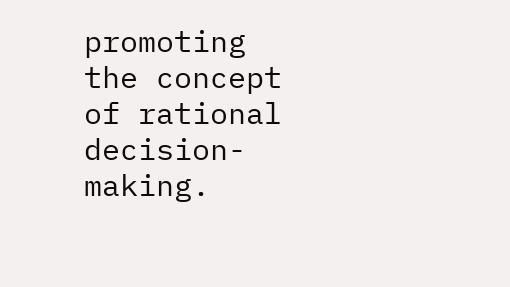promoting the concept of rational decision-making.